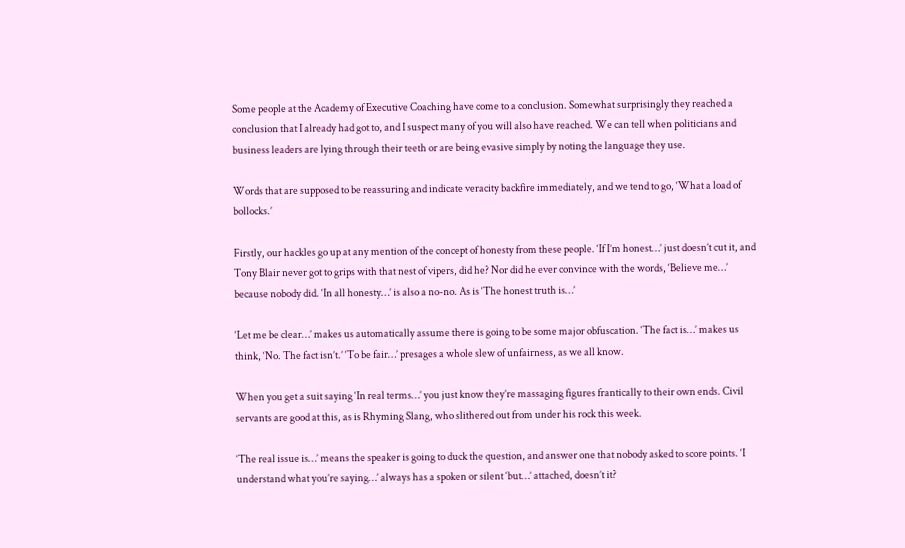Some people at the Academy of Executive Coaching have come to a conclusion. Somewhat surprisingly they reached a conclusion that I already had got to, and I suspect many of you will also have reached. We can tell when politicians and business leaders are lying through their teeth or are being evasive simply by noting the language they use.

Words that are supposed to be reassuring and indicate veracity backfire immediately, and we tend to go, ‘What a load of bollocks.’

Firstly, our hackles go up at any mention of the concept of honesty from these people. ‘If I’m honest…’ just doesn’t cut it, and Tony Blair never got to grips with that nest of vipers, did he? Nor did he ever convince with the words, ‘Believe me…’ because nobody did. ‘In all honesty…’ is also a no-no. As is ‘The honest truth is…’

‘Let me be clear…’ makes us automatically assume there is going to be some major obfuscation. ‘The fact is…’ makes us think, ‘No. The fact isn’t.’ ‘To be fair…’ presages a whole slew of unfairness, as we all know.

When you get a suit saying ‘In real terms…’ you just know they’re massaging figures frantically to their own ends. Civil servants are good at this, as is Rhyming Slang, who slithered out from under his rock this week.

‘The real issue is…’ means the speaker is going to duck the question, and answer one that nobody asked to score points. ‘I understand what you’re saying…’ always has a spoken or silent ‘but…’ attached, doesn’t it?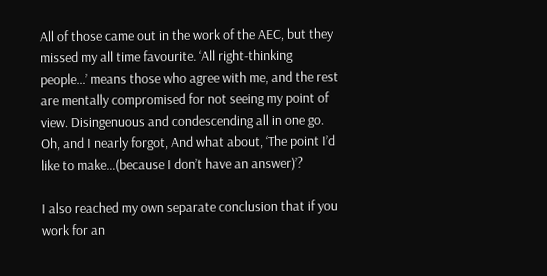All of those came out in the work of the AEC, but they missed my all time favourite. ‘All right-thinking people…’ means those who agree with me, and the rest are mentally compromised for not seeing my point of view. Disingenuous and condescending all in one go. Oh, and I nearly forgot, And what about, ‘The point I’d like to make…(because I don’t have an answer)’?

I also reached my own separate conclusion that if you work for an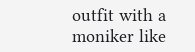outfit with a moniker like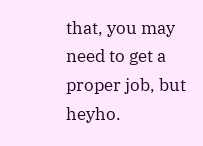that, you may need to get a proper job, but heyho.